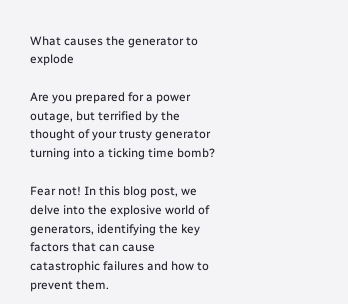What causes the generator to explode

Are you prepared for a power outage, but terrified by the thought of your trusty generator turning into a ticking time bomb?

Fear not! In this blog post, we delve into the explosive world of generators, identifying the key factors that can cause catastrophic failures and how to prevent them.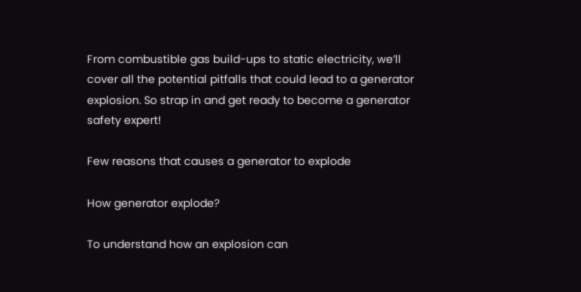From combustible gas build-ups to static electricity, we’ll cover all the potential pitfalls that could lead to a generator explosion. So strap in and get ready to become a generator safety expert!

Few reasons that causes a generator to explode

How generator explode?

To understand how an explosion can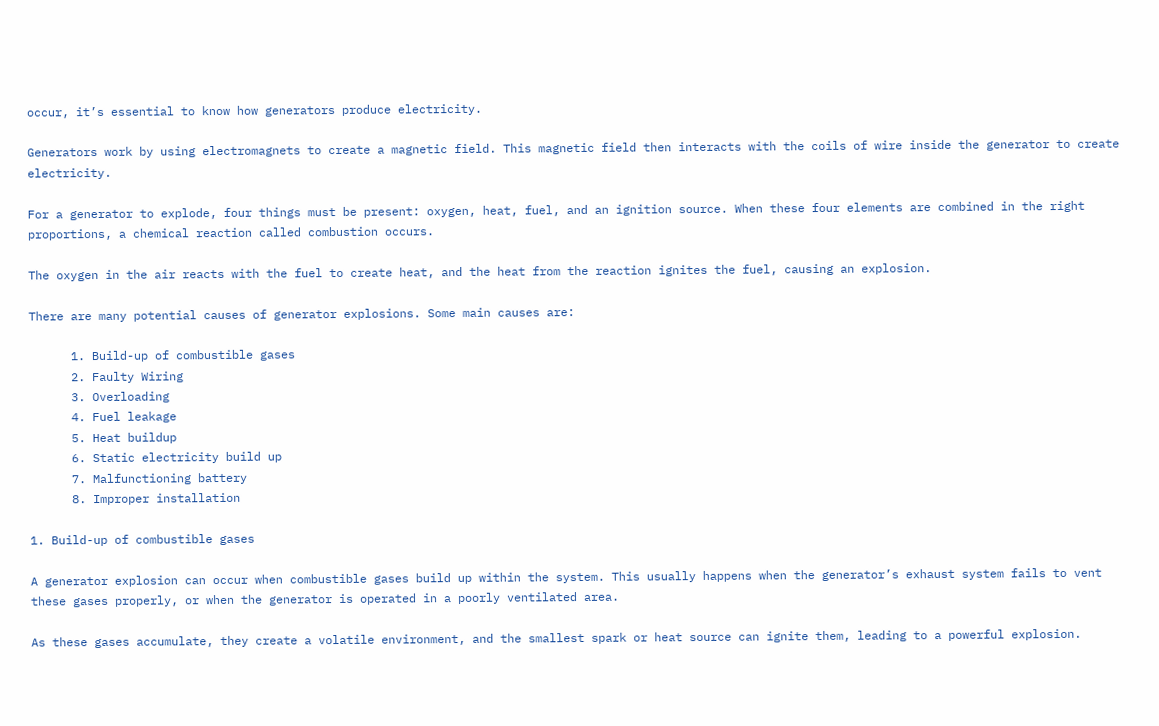occur, it’s essential to know how generators produce electricity.

Generators work by using electromagnets to create a magnetic field. This magnetic field then interacts with the coils of wire inside the generator to create electricity.

For a generator to explode, four things must be present: oxygen, heat, fuel, and an ignition source. When these four elements are combined in the right proportions, a chemical reaction called combustion occurs.

The oxygen in the air reacts with the fuel to create heat, and the heat from the reaction ignites the fuel, causing an explosion.

There are many potential causes of generator explosions. Some main causes are:

      1. Build-up of combustible gases
      2. Faulty Wiring
      3. Overloading
      4. Fuel leakage
      5. Heat buildup
      6. Static electricity build up
      7. Malfunctioning battery
      8. Improper installation

1. Build-up of combustible gases

A generator explosion can occur when combustible gases build up within the system. This usually happens when the generator’s exhaust system fails to vent these gases properly, or when the generator is operated in a poorly ventilated area.

As these gases accumulate, they create a volatile environment, and the smallest spark or heat source can ignite them, leading to a powerful explosion.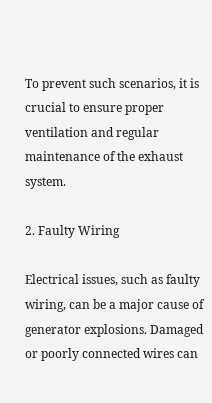To prevent such scenarios, it is crucial to ensure proper ventilation and regular maintenance of the exhaust system.

2. Faulty Wiring

Electrical issues, such as faulty wiring, can be a major cause of generator explosions. Damaged or poorly connected wires can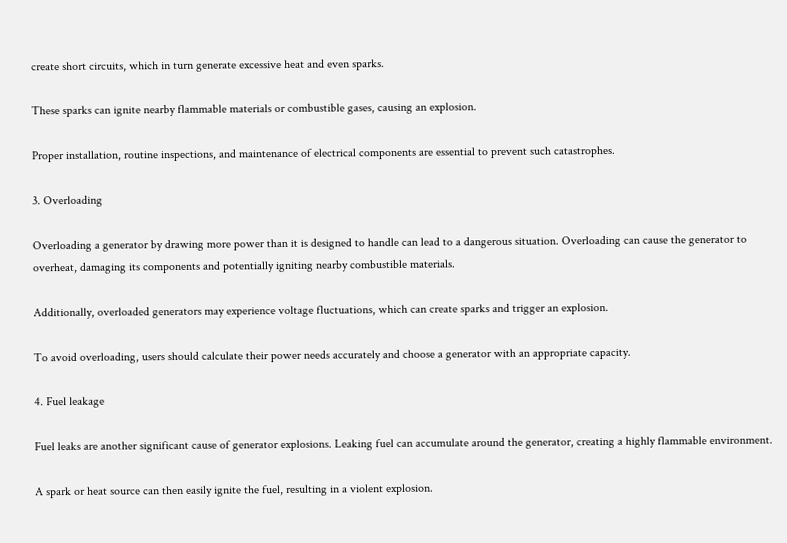create short circuits, which in turn generate excessive heat and even sparks.

These sparks can ignite nearby flammable materials or combustible gases, causing an explosion.

Proper installation, routine inspections, and maintenance of electrical components are essential to prevent such catastrophes.

3. Overloading

Overloading a generator by drawing more power than it is designed to handle can lead to a dangerous situation. Overloading can cause the generator to overheat, damaging its components and potentially igniting nearby combustible materials.

Additionally, overloaded generators may experience voltage fluctuations, which can create sparks and trigger an explosion.

To avoid overloading, users should calculate their power needs accurately and choose a generator with an appropriate capacity.

4. Fuel leakage

Fuel leaks are another significant cause of generator explosions. Leaking fuel can accumulate around the generator, creating a highly flammable environment.

A spark or heat source can then easily ignite the fuel, resulting in a violent explosion.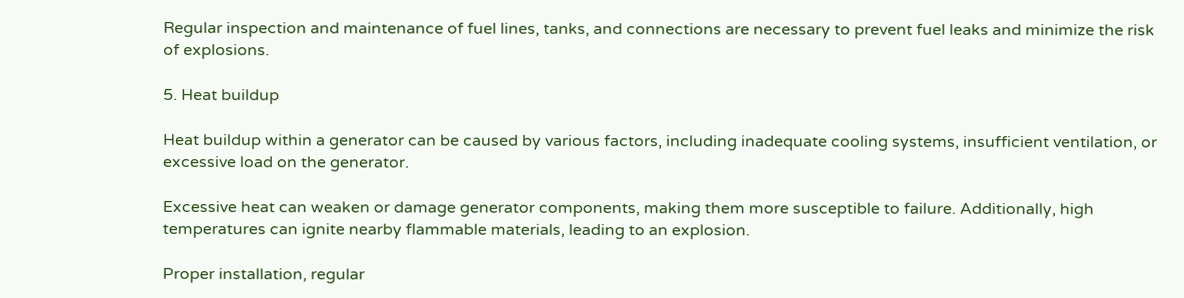Regular inspection and maintenance of fuel lines, tanks, and connections are necessary to prevent fuel leaks and minimize the risk of explosions.

5. Heat buildup

Heat buildup within a generator can be caused by various factors, including inadequate cooling systems, insufficient ventilation, or excessive load on the generator.

Excessive heat can weaken or damage generator components, making them more susceptible to failure. Additionally, high temperatures can ignite nearby flammable materials, leading to an explosion.

Proper installation, regular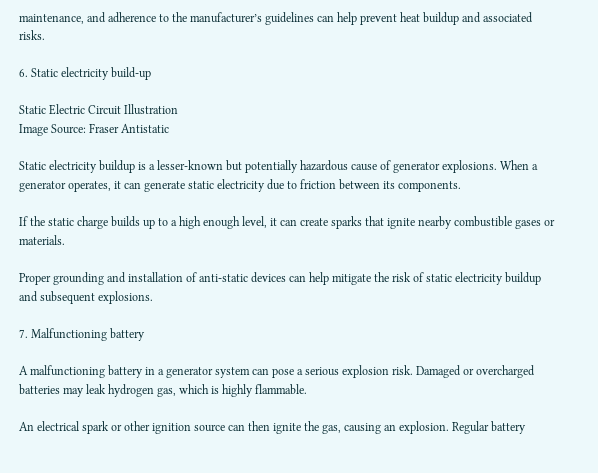maintenance, and adherence to the manufacturer’s guidelines can help prevent heat buildup and associated risks.

6. Static electricity build-up

Static Electric Circuit Illustration
Image Source: Fraser Antistatic

Static electricity buildup is a lesser-known but potentially hazardous cause of generator explosions. When a generator operates, it can generate static electricity due to friction between its components.

If the static charge builds up to a high enough level, it can create sparks that ignite nearby combustible gases or materials.

Proper grounding and installation of anti-static devices can help mitigate the risk of static electricity buildup and subsequent explosions.

7. Malfunctioning battery

A malfunctioning battery in a generator system can pose a serious explosion risk. Damaged or overcharged batteries may leak hydrogen gas, which is highly flammable.

An electrical spark or other ignition source can then ignite the gas, causing an explosion. Regular battery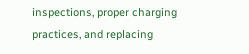inspections, proper charging practices, and replacing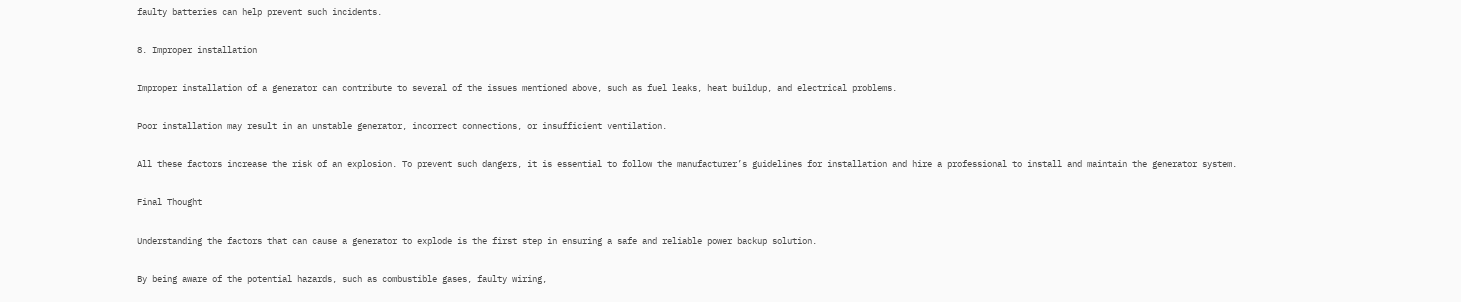faulty batteries can help prevent such incidents.

8. Improper installation

Improper installation of a generator can contribute to several of the issues mentioned above, such as fuel leaks, heat buildup, and electrical problems.

Poor installation may result in an unstable generator, incorrect connections, or insufficient ventilation.

All these factors increase the risk of an explosion. To prevent such dangers, it is essential to follow the manufacturer’s guidelines for installation and hire a professional to install and maintain the generator system.

Final Thought

Understanding the factors that can cause a generator to explode is the first step in ensuring a safe and reliable power backup solution.

By being aware of the potential hazards, such as combustible gases, faulty wiring,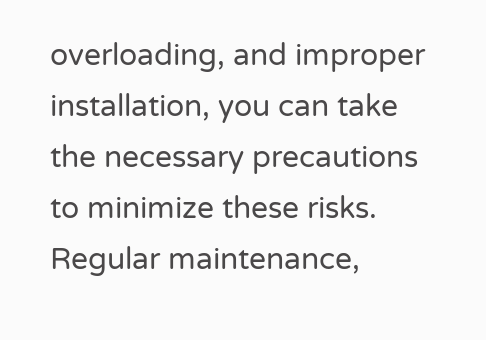overloading, and improper installation, you can take the necessary precautions to minimize these risks. Regular maintenance,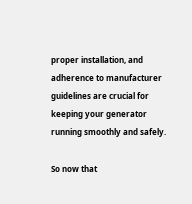proper installation, and adherence to manufacturer guidelines are crucial for keeping your generator running smoothly and safely.

So now that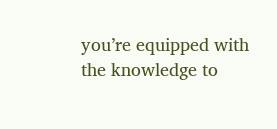you’re equipped with the knowledge to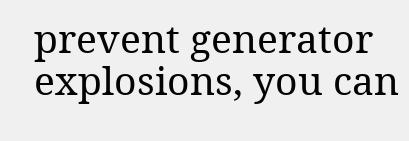prevent generator explosions, you can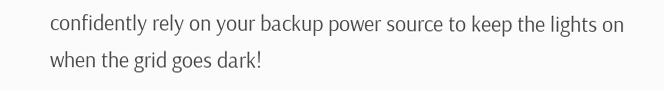confidently rely on your backup power source to keep the lights on when the grid goes dark!